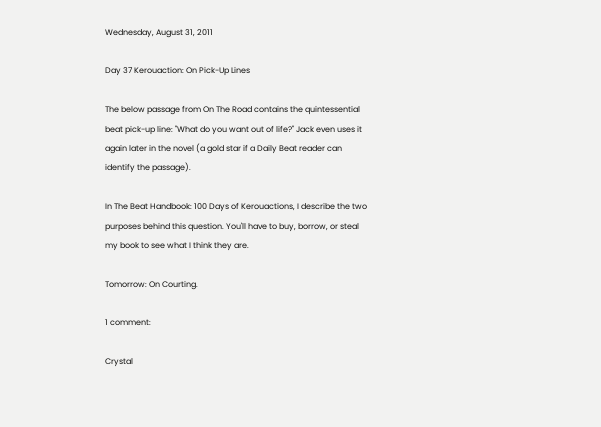Wednesday, August 31, 2011

Day 37 Kerouaction: On Pick-Up Lines

The below passage from On The Road contains the quintessential beat pick-up line: "What do you want out of life?" Jack even uses it again later in the novel (a gold star if a Daily Beat reader can identify the passage).

In The Beat Handbook: 100 Days of Kerouactions, I describe the two purposes behind this question. You'll have to buy, borrow, or steal my book to see what I think they are.

Tomorrow: On Courting.

1 comment:

Crystal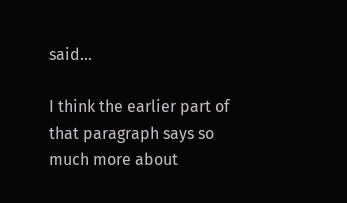said...

I think the earlier part of that paragraph says so much more about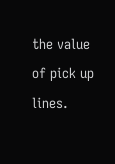the value of pick up lines.